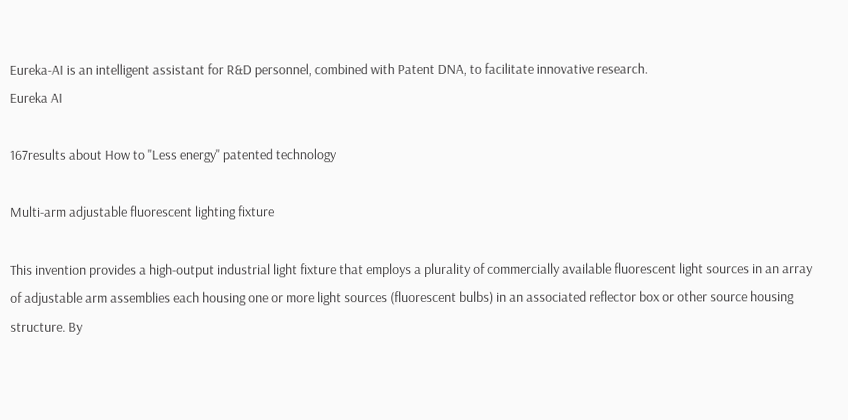Eureka-AI is an intelligent assistant for R&D personnel, combined with Patent DNA, to facilitate innovative research.
Eureka AI

167results about How to "Less energy" patented technology

Multi-arm adjustable fluorescent lighting fixture

This invention provides a high-output industrial light fixture that employs a plurality of commercially available fluorescent light sources in an array of adjustable arm assemblies each housing one or more light sources (fluorescent bulbs) in an associated reflector box or other source housing structure. By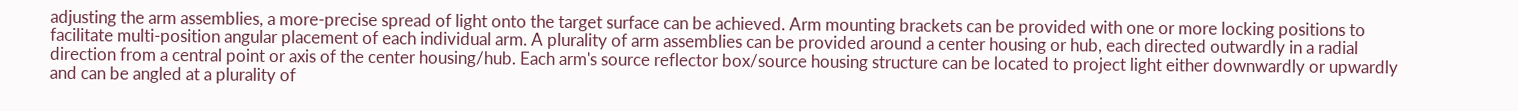adjusting the arm assemblies, a more-precise spread of light onto the target surface can be achieved. Arm mounting brackets can be provided with one or more locking positions to facilitate multi-position angular placement of each individual arm. A plurality of arm assemblies can be provided around a center housing or hub, each directed outwardly in a radial direction from a central point or axis of the center housing/hub. Each arm's source reflector box/source housing structure can be located to project light either downwardly or upwardly and can be angled at a plurality of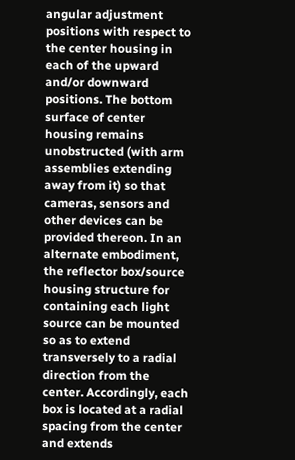angular adjustment positions with respect to the center housing in each of the upward and/or downward positions. The bottom surface of center housing remains unobstructed (with arm assemblies extending away from it) so that cameras, sensors and other devices can be provided thereon. In an alternate embodiment, the reflector box/source housing structure for containing each light source can be mounted so as to extend transversely to a radial direction from the center. Accordingly, each box is located at a radial spacing from the center and extends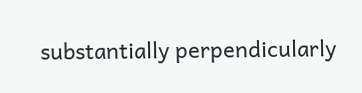substantially perpendicularly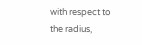with respect to the radius,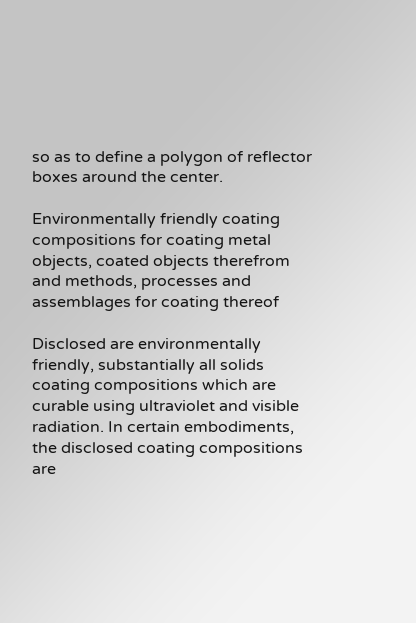so as to define a polygon of reflector boxes around the center.

Environmentally friendly coating compositions for coating metal objects, coated objects therefrom and methods, processes and assemblages for coating thereof

Disclosed are environmentally friendly, substantially all solids coating compositions which are curable using ultraviolet and visible radiation. In certain embodiments, the disclosed coating compositions are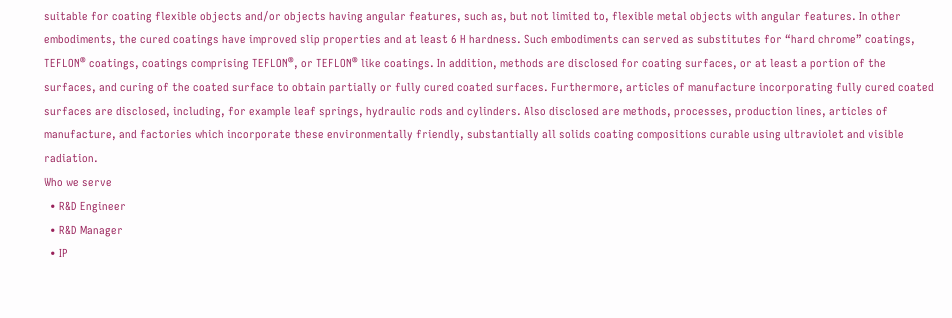suitable for coating flexible objects and/or objects having angular features, such as, but not limited to, flexible metal objects with angular features. In other embodiments, the cured coatings have improved slip properties and at least 6 H hardness. Such embodiments can served as substitutes for “hard chrome” coatings, TEFLON® coatings, coatings comprising TEFLON®, or TEFLON® like coatings. In addition, methods are disclosed for coating surfaces, or at least a portion of the surfaces, and curing of the coated surface to obtain partially or fully cured coated surfaces. Furthermore, articles of manufacture incorporating fully cured coated surfaces are disclosed, including, for example leaf springs, hydraulic rods and cylinders. Also disclosed are methods, processes, production lines, articles of manufacture, and factories which incorporate these environmentally friendly, substantially all solids coating compositions curable using ultraviolet and visible radiation.
Who we serve
  • R&D Engineer
  • R&D Manager
  • IP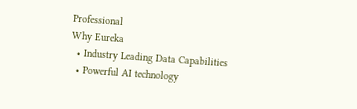Professional
Why Eureka
  • Industry Leading Data Capabilities
  • Powerful AI technology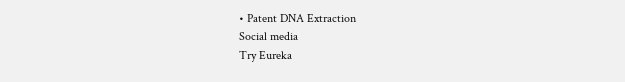• Patent DNA Extraction
Social media
Try Eureka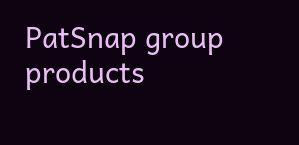PatSnap group products